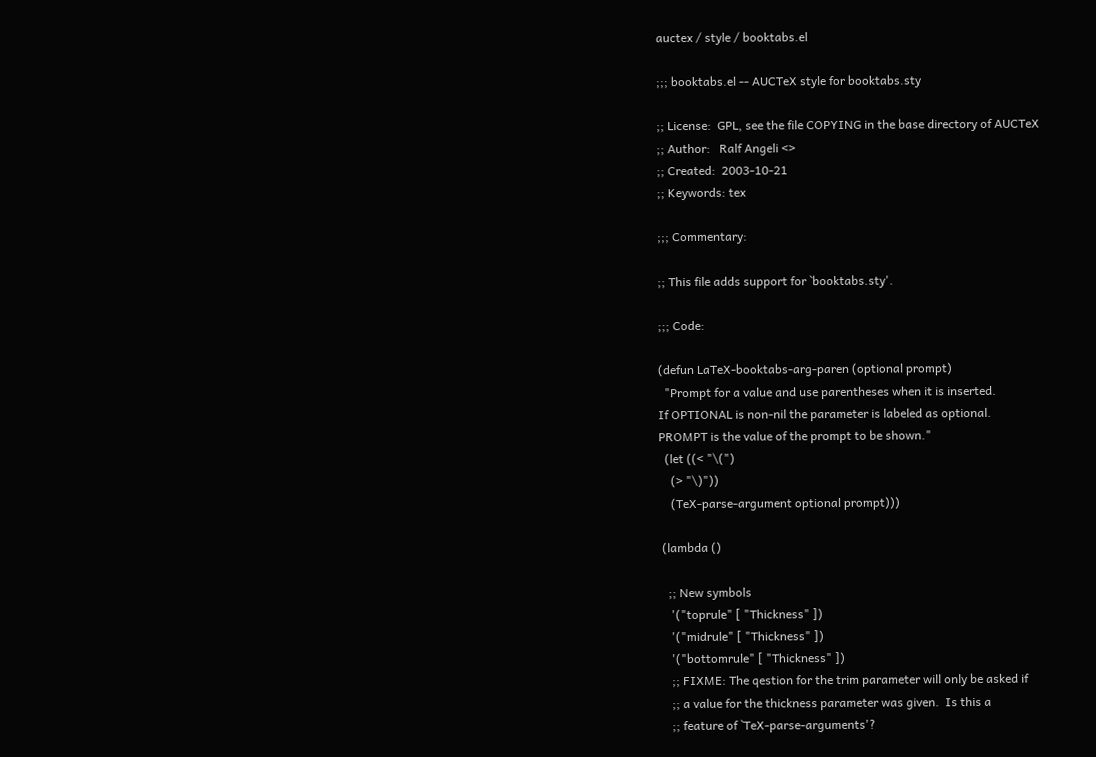auctex / style / booktabs.el

;;; booktabs.el -- AUCTeX style for booktabs.sty

;; License:  GPL, see the file COPYING in the base directory of AUCTeX
;; Author:   Ralf Angeli <>
;; Created:  2003-10-21
;; Keywords: tex

;;; Commentary:

;; This file adds support for `booktabs.sty'.

;;; Code:

(defun LaTeX-booktabs-arg-paren (optional prompt)
  "Prompt for a value and use parentheses when it is inserted.
If OPTIONAL is non-nil the parameter is labeled as optional.
PROMPT is the value of the prompt to be shown."
  (let ((< "\(")
    (> "\)"))
    (TeX-parse-argument optional prompt)))

 (lambda ()

   ;; New symbols
    '("toprule" [ "Thickness" ])
    '("midrule" [ "Thickness" ])
    '("bottomrule" [ "Thickness" ])
    ;; FIXME: The qestion for the trim parameter will only be asked if
    ;; a value for the thickness parameter was given.  Is this a
    ;; feature of `TeX-parse-arguments'?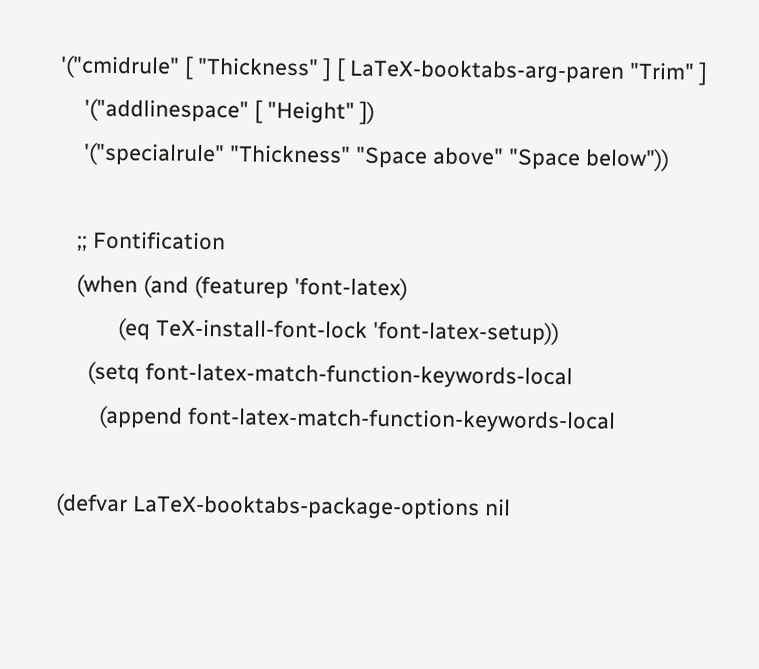'("cmidrule" [ "Thickness" ] [ LaTeX-booktabs-arg-paren "Trim" ]
    '("addlinespace" [ "Height" ])
    '("specialrule" "Thickness" "Space above" "Space below"))

   ;; Fontification
   (when (and (featurep 'font-latex)
          (eq TeX-install-font-lock 'font-latex-setup))
     (setq font-latex-match-function-keywords-local
       (append font-latex-match-function-keywords-local

(defvar LaTeX-booktabs-package-options nil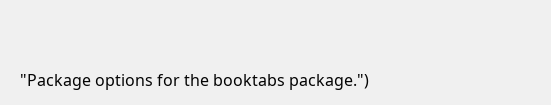"Package options for the booktabs package.")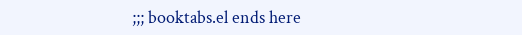;;; booktabs.el ends here